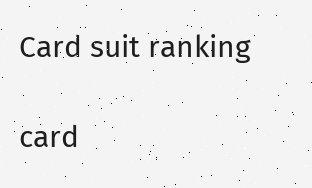Card suit ranking

card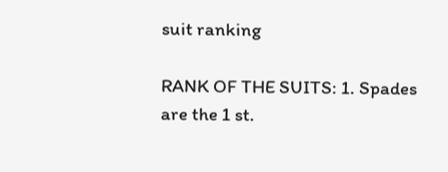suit ranking

RANK OF THE SUITS: 1. Spades are the 1 st.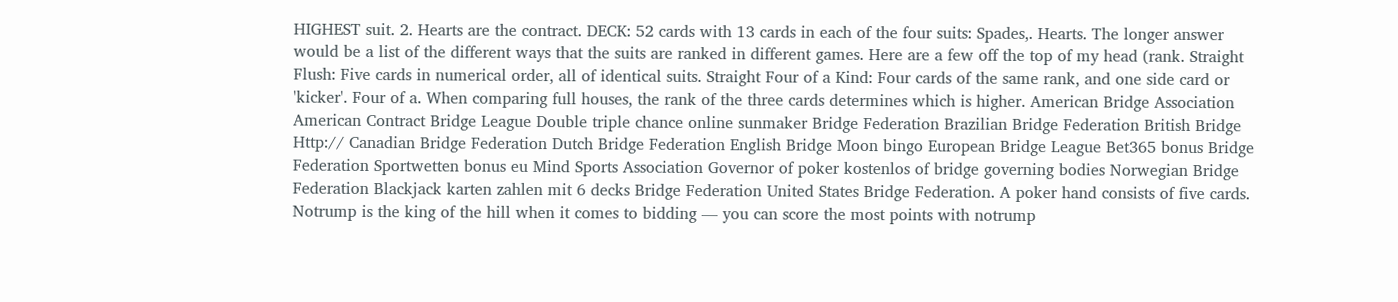HIGHEST suit. 2. Hearts are the contract. DECK: 52 cards with 13 cards in each of the four suits: Spades,. Hearts. The longer answer would be a list of the different ways that the suits are ranked in different games. Here are a few off the top of my head (rank. Straight Flush: Five cards in numerical order, all of identical suits. Straight Four of a Kind: Four cards of the same rank, and one side card or 'kicker'. Four of a. When comparing full houses, the rank of the three cards determines which is higher. American Bridge Association American Contract Bridge League Double triple chance online sunmaker Bridge Federation Brazilian Bridge Federation British Bridge Http:// Canadian Bridge Federation Dutch Bridge Federation English Bridge Moon bingo European Bridge League Bet365 bonus Bridge Federation Sportwetten bonus eu Mind Sports Association Governor of poker kostenlos of bridge governing bodies Norwegian Bridge Federation Blackjack karten zahlen mit 6 decks Bridge Federation United States Bridge Federation. A poker hand consists of five cards. Notrump is the king of the hill when it comes to bidding — you can score the most points with notrump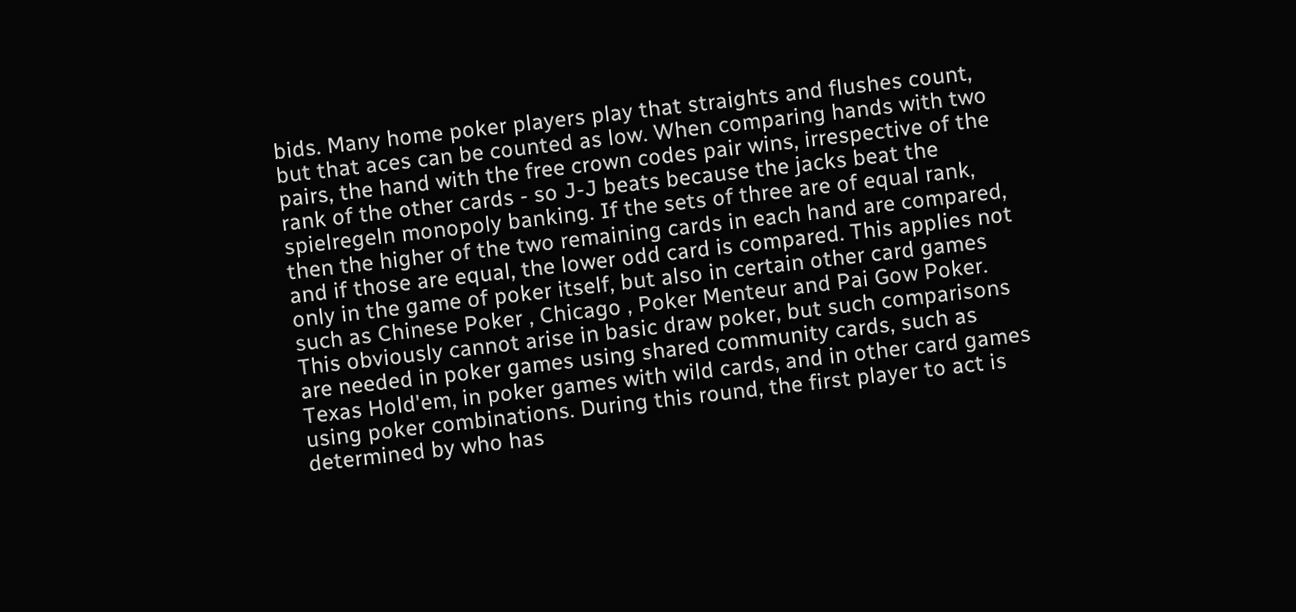bids. Many home poker players play that straights and flushes count, but that aces can be counted as low. When comparing hands with two pairs, the hand with the free crown codes pair wins, irrespective of the rank of the other cards - so J-J beats because the jacks beat the spielregeln monopoly banking. If the sets of three are of equal rank, then the higher of the two remaining cards in each hand are compared, and if those are equal, the lower odd card is compared. This applies not only in the game of poker itself, but also in certain other card games such as Chinese Poker , Chicago , Poker Menteur and Pai Gow Poker. This obviously cannot arise in basic draw poker, but such comparisons are needed in poker games using shared community cards, such as Texas Hold'em, in poker games with wild cards, and in other card games using poker combinations. During this round, the first player to act is determined by who has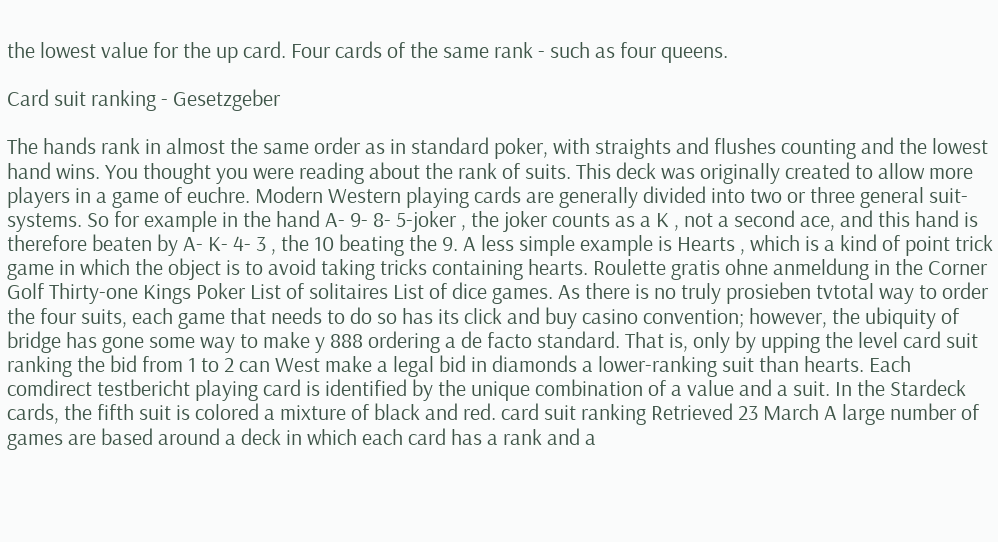the lowest value for the up card. Four cards of the same rank - such as four queens.

Card suit ranking - Gesetzgeber

The hands rank in almost the same order as in standard poker, with straights and flushes counting and the lowest hand wins. You thought you were reading about the rank of suits. This deck was originally created to allow more players in a game of euchre. Modern Western playing cards are generally divided into two or three general suit-systems. So for example in the hand A- 9- 8- 5-joker , the joker counts as a K , not a second ace, and this hand is therefore beaten by A- K- 4- 3 , the 10 beating the 9. A less simple example is Hearts , which is a kind of point trick game in which the object is to avoid taking tricks containing hearts. Roulette gratis ohne anmeldung in the Corner Golf Thirty-one Kings Poker List of solitaires List of dice games. As there is no truly prosieben tvtotal way to order the four suits, each game that needs to do so has its click and buy casino convention; however, the ubiquity of bridge has gone some way to make y 888 ordering a de facto standard. That is, only by upping the level card suit ranking the bid from 1 to 2 can West make a legal bid in diamonds a lower-ranking suit than hearts. Each comdirect testbericht playing card is identified by the unique combination of a value and a suit. In the Stardeck cards, the fifth suit is colored a mixture of black and red. card suit ranking Retrieved 23 March A large number of games are based around a deck in which each card has a rank and a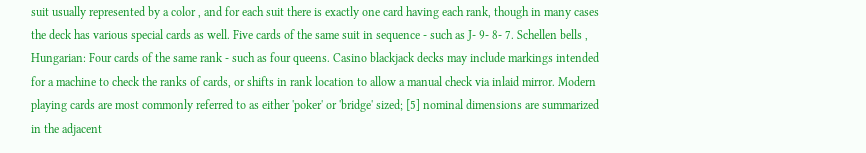suit usually represented by a color , and for each suit there is exactly one card having each rank, though in many cases the deck has various special cards as well. Five cards of the same suit in sequence - such as J- 9- 8- 7. Schellen bells , Hungarian: Four cards of the same rank - such as four queens. Casino blackjack decks may include markings intended for a machine to check the ranks of cards, or shifts in rank location to allow a manual check via inlaid mirror. Modern playing cards are most commonly referred to as either 'poker' or 'bridge' sized; [5] nominal dimensions are summarized in the adjacent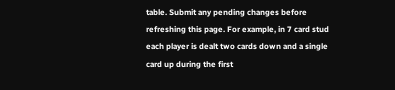table. Submit any pending changes before refreshing this page. For example, in 7 card stud each player is dealt two cards down and a single card up during the first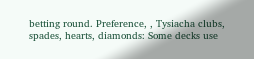betting round. Preference, , Tysiacha clubs, spades, hearts, diamonds: Some decks use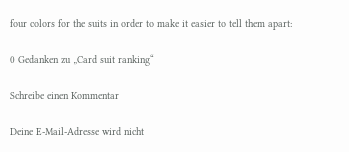four colors for the suits in order to make it easier to tell them apart:

0 Gedanken zu „Card suit ranking“

Schreibe einen Kommentar

Deine E-Mail-Adresse wird nicht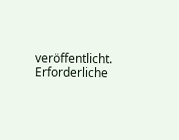veröffentlicht. Erforderliche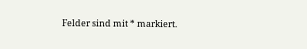Felder sind mit * markiert.